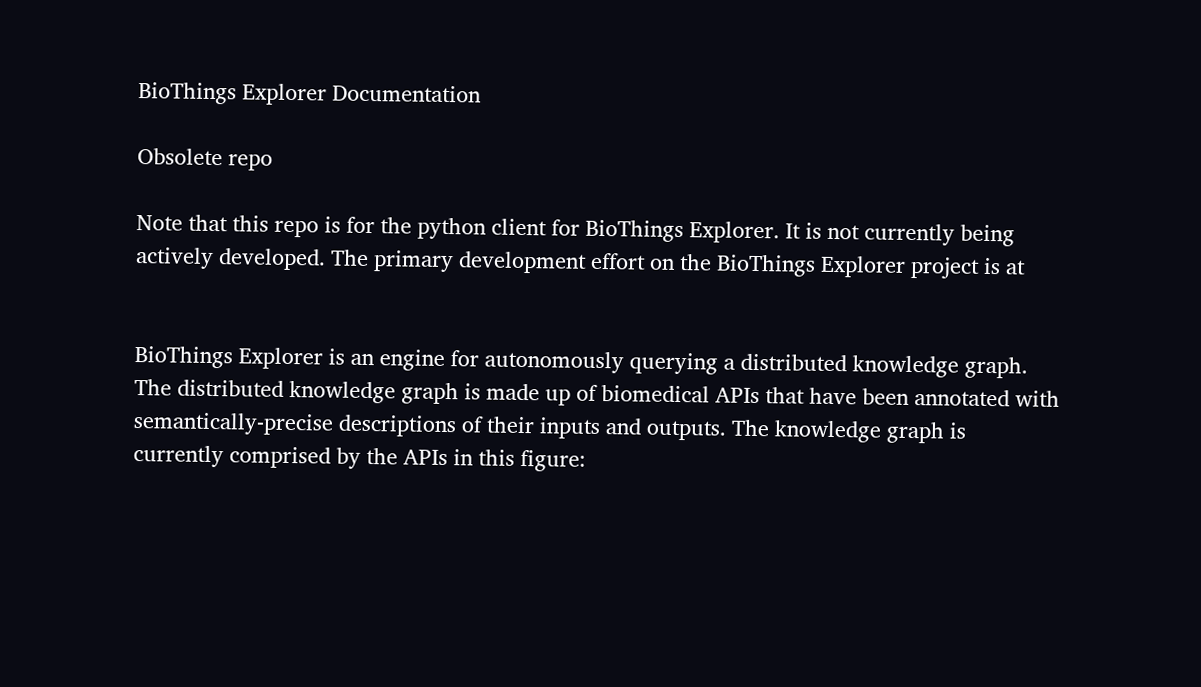BioThings Explorer Documentation

Obsolete repo

Note that this repo is for the python client for BioThings Explorer. It is not currently being actively developed. The primary development effort on the BioThings Explorer project is at


BioThings Explorer is an engine for autonomously querying a distributed knowledge graph. The distributed knowledge graph is made up of biomedical APIs that have been annotated with semantically-precise descriptions of their inputs and outputs. The knowledge graph is currently comprised by the APIs in this figure: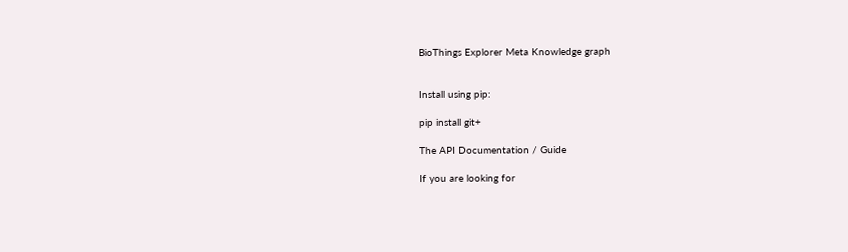BioThings Explorer Meta Knowledge graph


Install using pip:

pip install git+

The API Documentation / Guide

If you are looking for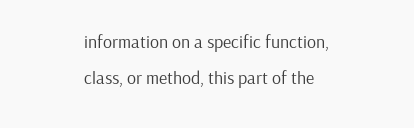information on a specific function, class, or method, this part of the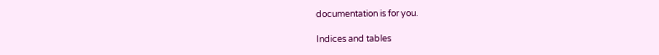documentation is for you.

Indices and tables